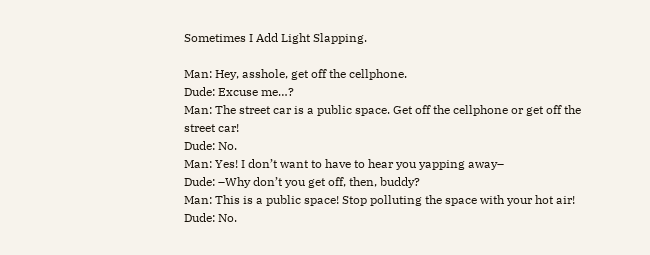Sometimes I Add Light Slapping.

Man: Hey, asshole, get off the cellphone.
Dude: Excuse me…?
Man: The street car is a public space. Get off the cellphone or get off the street car!
Dude: No.
Man: Yes! I don’t want to have to hear you yapping away–
Dude: –Why don’t you get off, then, buddy?
Man: This is a public space! Stop polluting the space with your hot air!
Dude: No.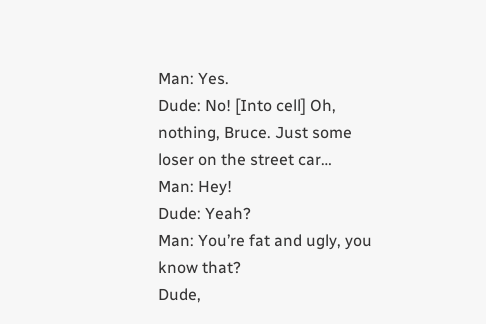Man: Yes.
Dude: No! [Into cell] Oh, nothing, Bruce. Just some loser on the street car…
Man: Hey!
Dude: Yeah?
Man: You’re fat and ugly, you know that?
Dude,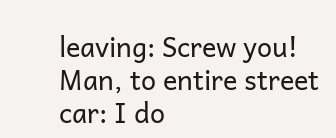leaving: Screw you!
Man, to entire street car: I do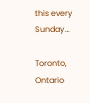this every Sunday…

Toronto, Ontario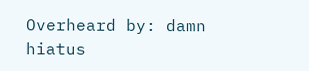Overheard by: damn hiatus